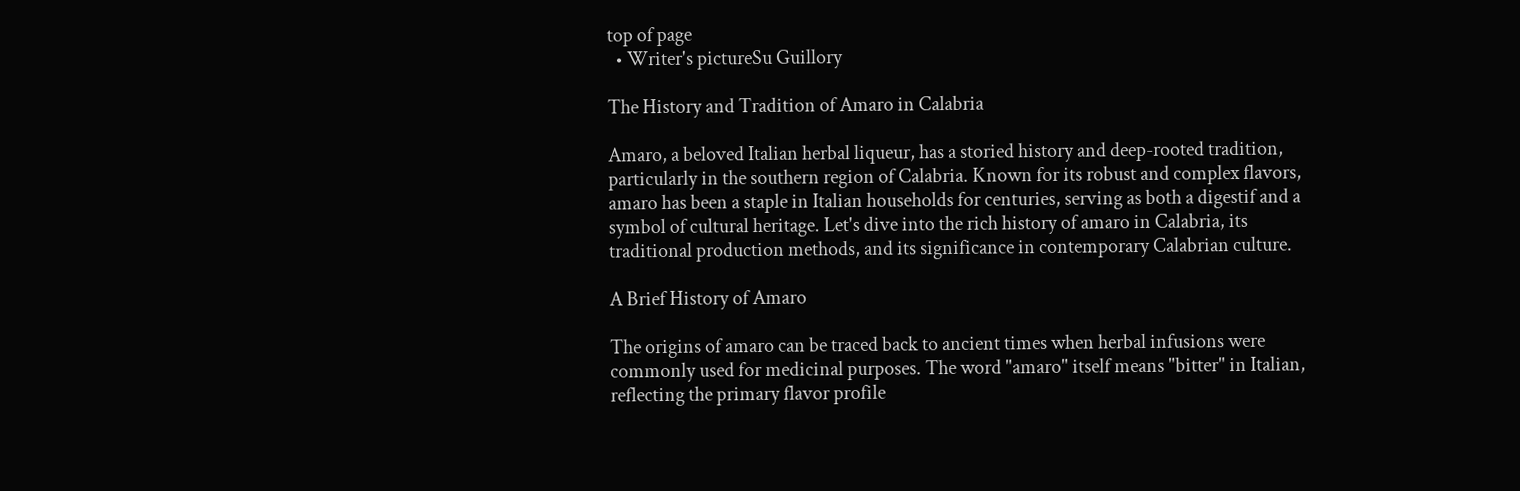top of page
  • Writer's pictureSu Guillory

The History and Tradition of Amaro in Calabria

Amaro, a beloved Italian herbal liqueur, has a storied history and deep-rooted tradition, particularly in the southern region of Calabria. Known for its robust and complex flavors, amaro has been a staple in Italian households for centuries, serving as both a digestif and a symbol of cultural heritage. Let's dive into the rich history of amaro in Calabria, its traditional production methods, and its significance in contemporary Calabrian culture.

A Brief History of Amaro

The origins of amaro can be traced back to ancient times when herbal infusions were commonly used for medicinal purposes. The word "amaro" itself means "bitter" in Italian, reflecting the primary flavor profile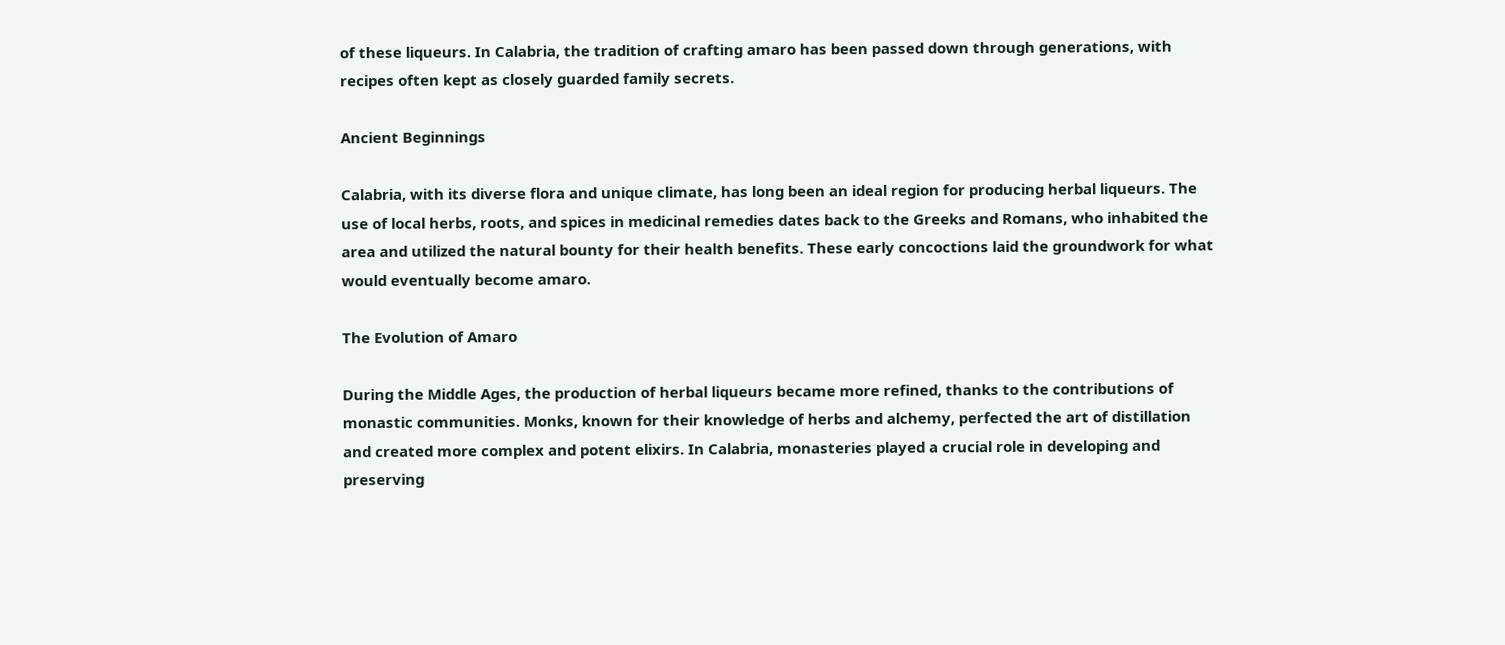of these liqueurs. In Calabria, the tradition of crafting amaro has been passed down through generations, with recipes often kept as closely guarded family secrets.

Ancient Beginnings

Calabria, with its diverse flora and unique climate, has long been an ideal region for producing herbal liqueurs. The use of local herbs, roots, and spices in medicinal remedies dates back to the Greeks and Romans, who inhabited the area and utilized the natural bounty for their health benefits. These early concoctions laid the groundwork for what would eventually become amaro.

The Evolution of Amaro

During the Middle Ages, the production of herbal liqueurs became more refined, thanks to the contributions of monastic communities. Monks, known for their knowledge of herbs and alchemy, perfected the art of distillation and created more complex and potent elixirs. In Calabria, monasteries played a crucial role in developing and preserving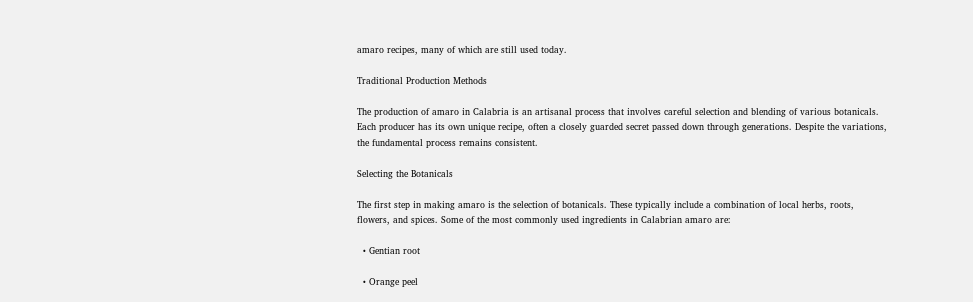amaro recipes, many of which are still used today.

Traditional Production Methods

The production of amaro in Calabria is an artisanal process that involves careful selection and blending of various botanicals. Each producer has its own unique recipe, often a closely guarded secret passed down through generations. Despite the variations, the fundamental process remains consistent.

Selecting the Botanicals

The first step in making amaro is the selection of botanicals. These typically include a combination of local herbs, roots, flowers, and spices. Some of the most commonly used ingredients in Calabrian amaro are:

  • Gentian root

  • Orange peel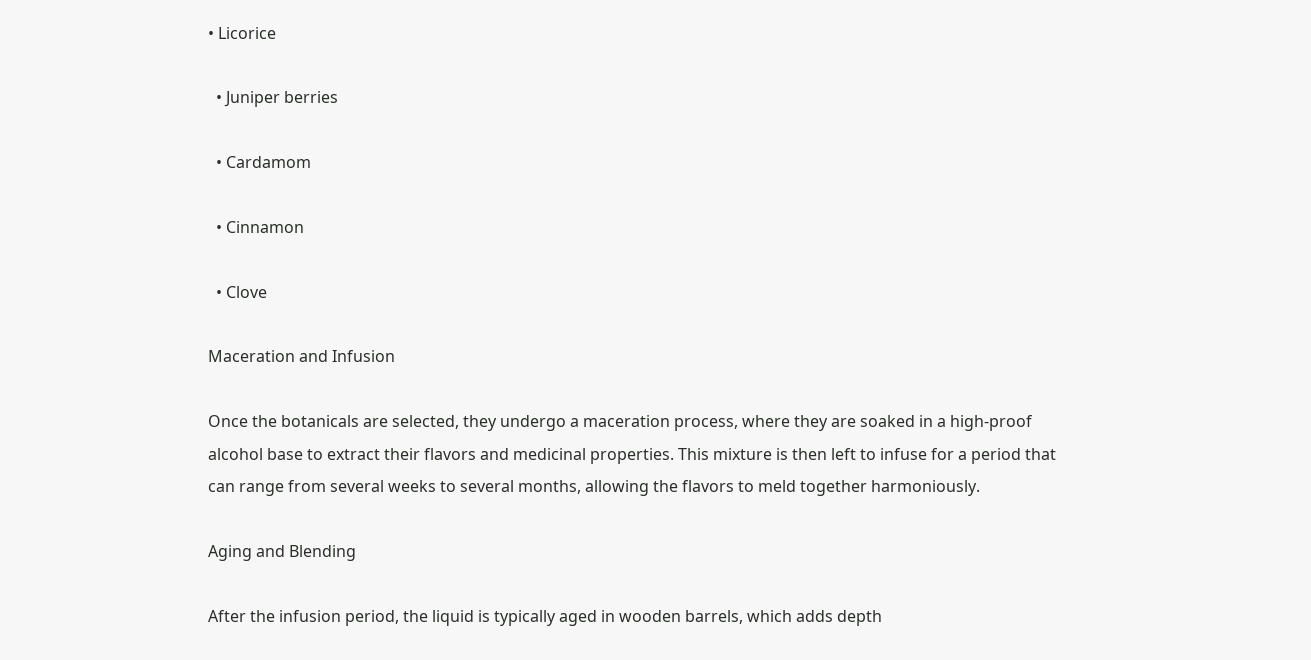• Licorice

  • Juniper berries

  • Cardamom

  • Cinnamon

  • Clove

Maceration and Infusion

Once the botanicals are selected, they undergo a maceration process, where they are soaked in a high-proof alcohol base to extract their flavors and medicinal properties. This mixture is then left to infuse for a period that can range from several weeks to several months, allowing the flavors to meld together harmoniously.

Aging and Blending

After the infusion period, the liquid is typically aged in wooden barrels, which adds depth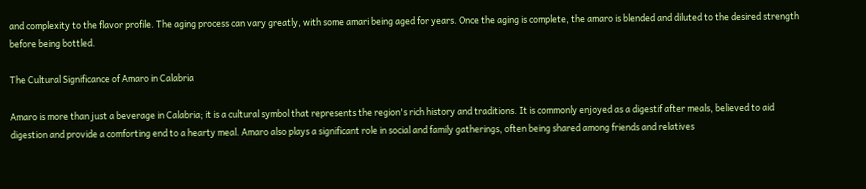and complexity to the flavor profile. The aging process can vary greatly, with some amari being aged for years. Once the aging is complete, the amaro is blended and diluted to the desired strength before being bottled.

The Cultural Significance of Amaro in Calabria

Amaro is more than just a beverage in Calabria; it is a cultural symbol that represents the region's rich history and traditions. It is commonly enjoyed as a digestif after meals, believed to aid digestion and provide a comforting end to a hearty meal. Amaro also plays a significant role in social and family gatherings, often being shared among friends and relatives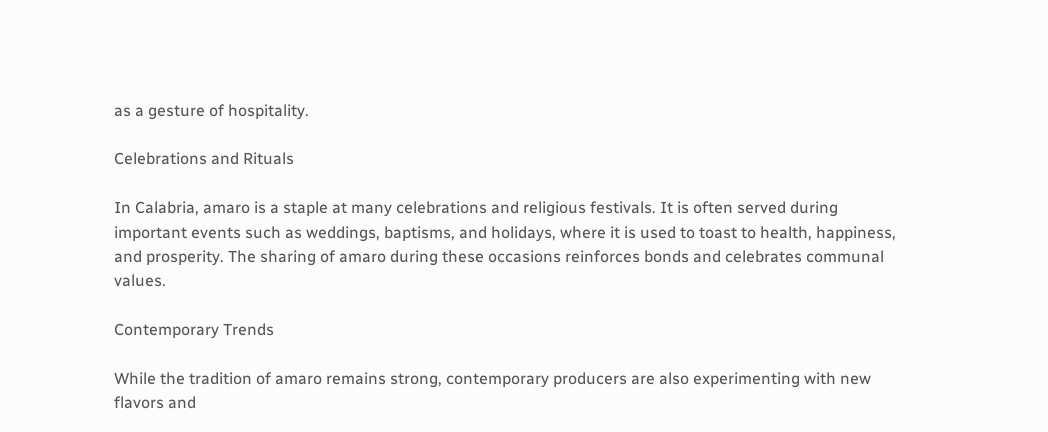as a gesture of hospitality.

Celebrations and Rituals

In Calabria, amaro is a staple at many celebrations and religious festivals. It is often served during important events such as weddings, baptisms, and holidays, where it is used to toast to health, happiness, and prosperity. The sharing of amaro during these occasions reinforces bonds and celebrates communal values.

Contemporary Trends

While the tradition of amaro remains strong, contemporary producers are also experimenting with new flavors and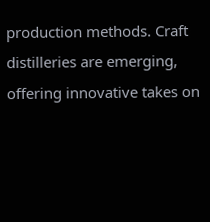production methods. Craft distilleries are emerging, offering innovative takes on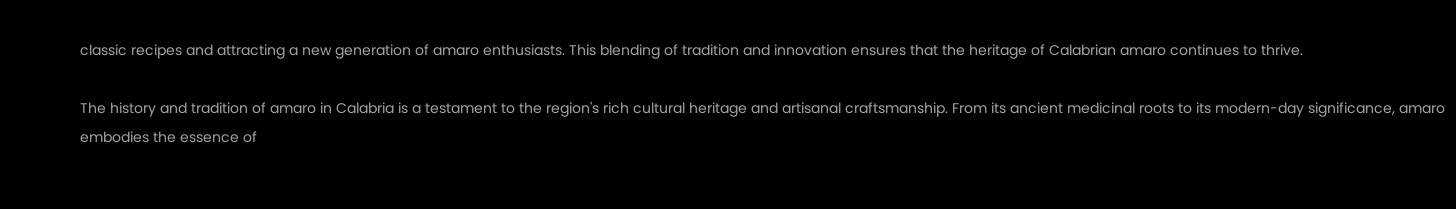classic recipes and attracting a new generation of amaro enthusiasts. This blending of tradition and innovation ensures that the heritage of Calabrian amaro continues to thrive.

The history and tradition of amaro in Calabria is a testament to the region's rich cultural heritage and artisanal craftsmanship. From its ancient medicinal roots to its modern-day significance, amaro embodies the essence of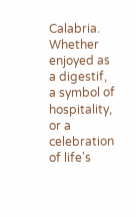Calabria. Whether enjoyed as a digestif, a symbol of hospitality, or a celebration of life's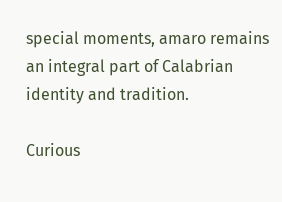special moments, amaro remains an integral part of Calabrian identity and tradition.

Curious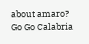about amaro? Go Go Calabria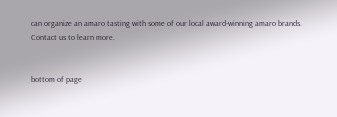can organize an amaro tasting with some of our local award-winning amaro brands. Contact us to learn more.


bottom of page